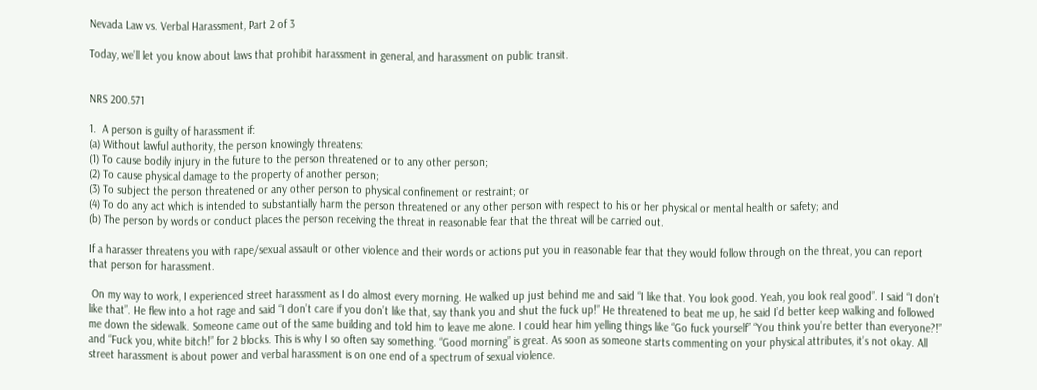Nevada Law vs. Verbal Harassment, Part 2 of 3

Today, we’ll let you know about laws that prohibit harassment in general, and harassment on public transit.


NRS 200.571

1.  A person is guilty of harassment if:
(a) Without lawful authority, the person knowingly threatens:
(1) To cause bodily injury in the future to the person threatened or to any other person;
(2) To cause physical damage to the property of another person;
(3) To subject the person threatened or any other person to physical confinement or restraint; or
(4) To do any act which is intended to substantially harm the person threatened or any other person with respect to his or her physical or mental health or safety; and
(b) The person by words or conduct places the person receiving the threat in reasonable fear that the threat will be carried out.

If a harasser threatens you with rape/sexual assault or other violence and their words or actions put you in reasonable fear that they would follow through on the threat, you can report that person for harassment.

 On my way to work, I experienced street harassment as I do almost every morning. He walked up just behind me and said “I like that. You look good. Yeah, you look real good”. I said “I don’t like that”. He flew into a hot rage and said “I don’t care if you don’t like that, say thank you and shut the fuck up!” He threatened to beat me up, he said I’d better keep walking and followed me down the sidewalk. Someone came out of the same building and told him to leave me alone. I could hear him yelling things like “Go fuck yourself” “You think you’re better than everyone?!” and “Fuck you, white bitch!” for 2 blocks. This is why I so often say something. “Good morning” is great. As soon as someone starts commenting on your physical attributes, it’s not okay. All street harassment is about power and verbal harassment is on one end of a spectrum of sexual violence.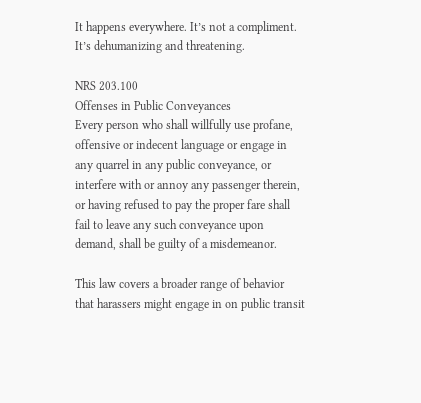It happens everywhere. It’s not a compliment. It’s dehumanizing and threatening.

NRS 203.100
Offenses in Public Conveyances
Every person who shall willfully use profane, offensive or indecent language or engage in any quarrel in any public conveyance, or interfere with or annoy any passenger therein, or having refused to pay the proper fare shall fail to leave any such conveyance upon demand, shall be guilty of a misdemeanor.

This law covers a broader range of behavior that harassers might engage in on public transit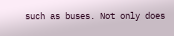such as buses. Not only does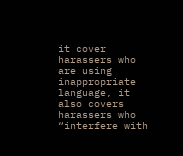it cover harassers who are using inappropriate language, it also covers harassers who “interfere with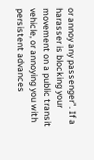or annoy any passenger”. If a harasser is blocking your movement on a public transit vehicle, or annoying you with persistent advances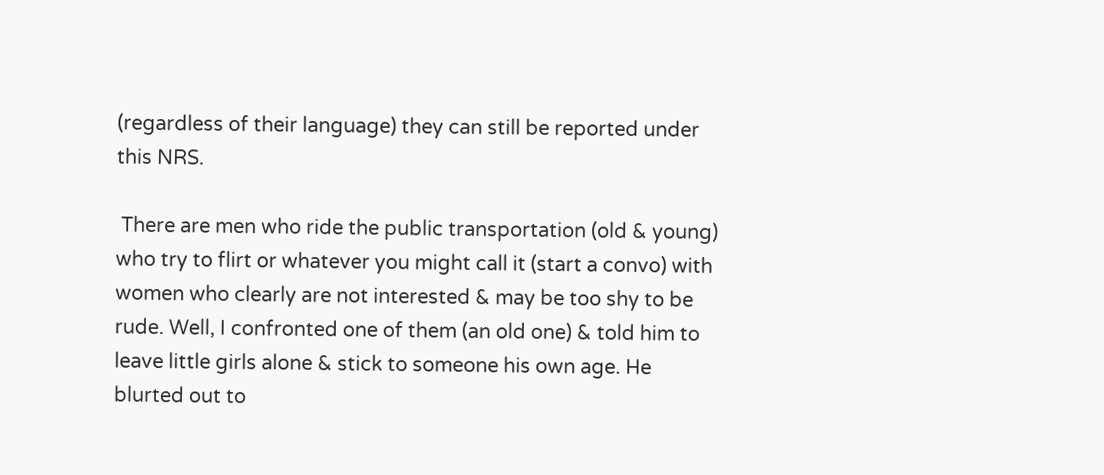(regardless of their language) they can still be reported under this NRS.

 There are men who ride the public transportation (old & young) who try to flirt or whatever you might call it (start a convo) with women who clearly are not interested & may be too shy to be rude. Well, I confronted one of them (an old one) & told him to leave little girls alone & stick to someone his own age. He blurted out to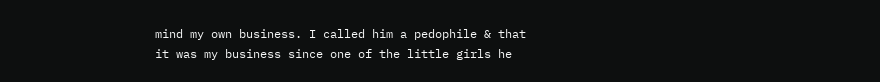mind my own business. I called him a pedophile & that it was my business since one of the little girls he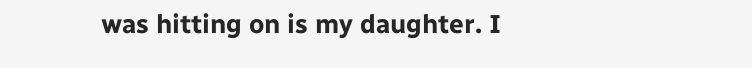was hitting on is my daughter. I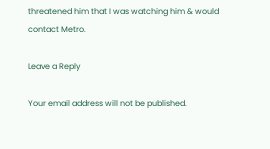threatened him that I was watching him & would contact Metro.

Leave a Reply

Your email address will not be published.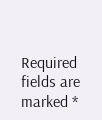Required fields are marked *